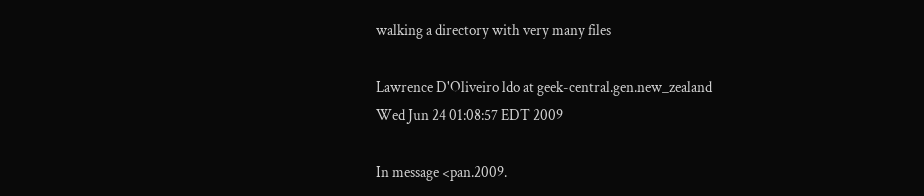walking a directory with very many files

Lawrence D'Oliveiro ldo at geek-central.gen.new_zealand
Wed Jun 24 01:08:57 EDT 2009

In message <pan.2009.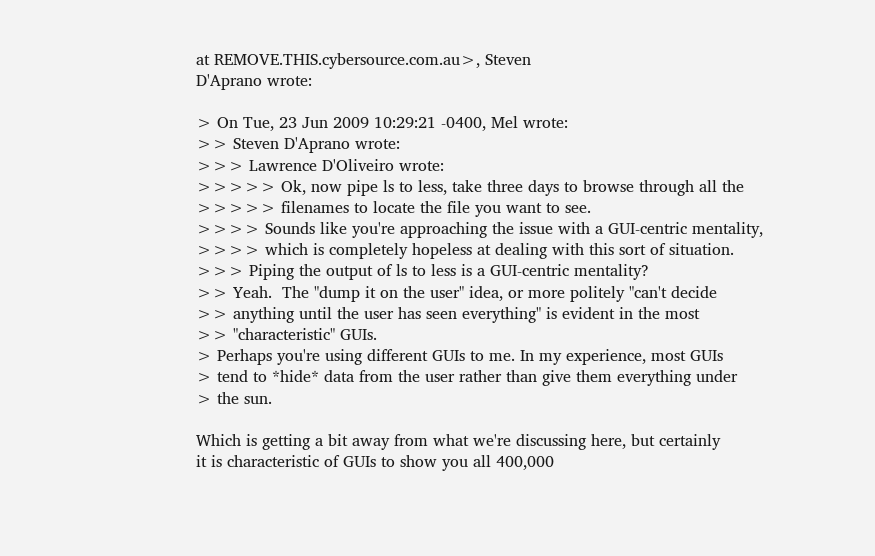at REMOVE.THIS.cybersource.com.au>, Steven
D'Aprano wrote:

> On Tue, 23 Jun 2009 10:29:21 -0400, Mel wrote:
>> Steven D'Aprano wrote:
>>> Lawrence D'Oliveiro wrote:
>>>>> Ok, now pipe ls to less, take three days to browse through all the
>>>>> filenames to locate the file you want to see.
>>>> Sounds like you're approaching the issue with a GUI-centric mentality,
>>>> which is completely hopeless at dealing with this sort of situation.
>>> Piping the output of ls to less is a GUI-centric mentality?
>> Yeah.  The "dump it on the user" idea, or more politely "can't decide
>> anything until the user has seen everything" is evident in the most
>> "characteristic" GUIs.
> Perhaps you're using different GUIs to me. In my experience, most GUIs
> tend to *hide* data from the user rather than give them everything under
> the sun.

Which is getting a bit away from what we're discussing here, but certainly
it is characteristic of GUIs to show you all 400,000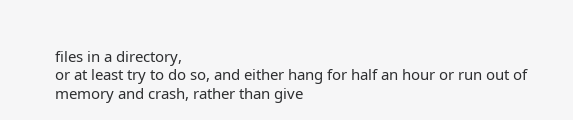files in a directory,
or at least try to do so, and either hang for half an hour or run out of
memory and crash, rather than give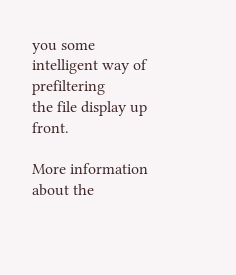you some intelligent way of prefiltering
the file display up front.

More information about the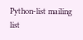Python-list mailing list